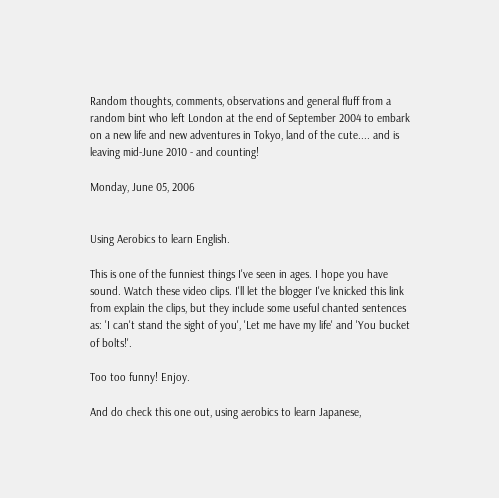Random thoughts, comments, observations and general fluff from a random bint who left London at the end of September 2004 to embark on a new life and new adventures in Tokyo, land of the cute.... and is leaving mid-June 2010 - and counting!

Monday, June 05, 2006


Using Aerobics to learn English.

This is one of the funniest things I've seen in ages. I hope you have sound. Watch these video clips. I'll let the blogger I've knicked this link from explain the clips, but they include some useful chanted sentences as: 'I can't stand the sight of you', 'Let me have my life' and 'You bucket of bolts!'.

Too too funny! Enjoy.

And do check this one out, using aerobics to learn Japanese,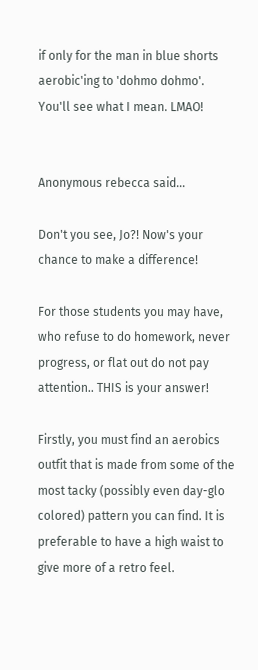if only for the man in blue shorts aerobic'ing to 'dohmo dohmo'. You'll see what I mean. LMAO!


Anonymous rebecca said...

Don't you see, Jo?! Now's your chance to make a difference!

For those students you may have, who refuse to do homework, never progress, or flat out do not pay attention.. THIS is your answer!

Firstly, you must find an aerobics outfit that is made from some of the most tacky (possibly even day-glo colored) pattern you can find. It is preferable to have a high waist to give more of a retro feel.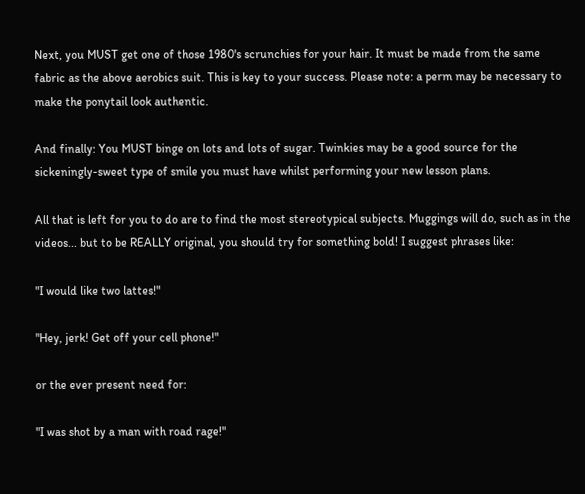Next, you MUST get one of those 1980's scrunchies for your hair. It must be made from the same fabric as the above aerobics suit. This is key to your success. Please note: a perm may be necessary to make the ponytail look authentic.

And finally: You MUST binge on lots and lots of sugar. Twinkies may be a good source for the sickeningly-sweet type of smile you must have whilst performing your new lesson plans.

All that is left for you to do are to find the most stereotypical subjects. Muggings will do, such as in the videos... but to be REALLY original, you should try for something bold! I suggest phrases like:

"I would like two lattes!"

"Hey, jerk! Get off your cell phone!"

or the ever present need for:

"I was shot by a man with road rage!"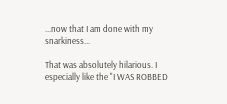...now that I am done with my snarkiness...

That was absolutely hilarious. I especially like the "I WAS ROBBED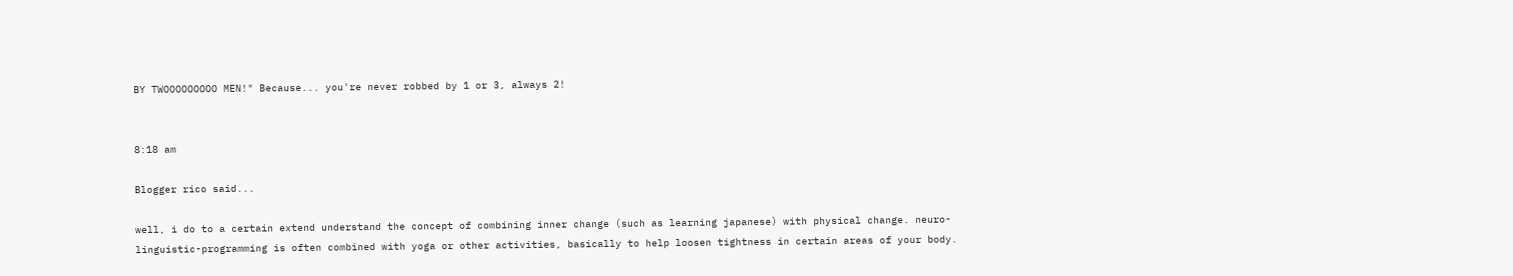BY TWOOOOOOOOO MEN!" Because... you're never robbed by 1 or 3, always 2!


8:18 am

Blogger rico said...

well, i do to a certain extend understand the concept of combining inner change (such as learning japanese) with physical change. neuro-linguistic-programming is often combined with yoga or other activities, basically to help loosen tightness in certain areas of your body.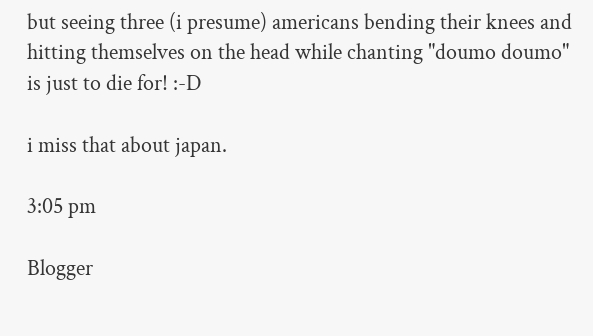but seeing three (i presume) americans bending their knees and hitting themselves on the head while chanting "doumo doumo" is just to die for! :-D

i miss that about japan.

3:05 pm

Blogger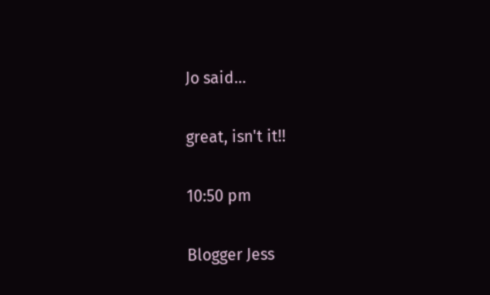Jo said...

great, isn't it!!

10:50 pm

Blogger Jess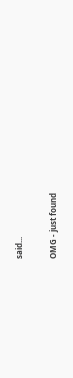said...

OMG - just found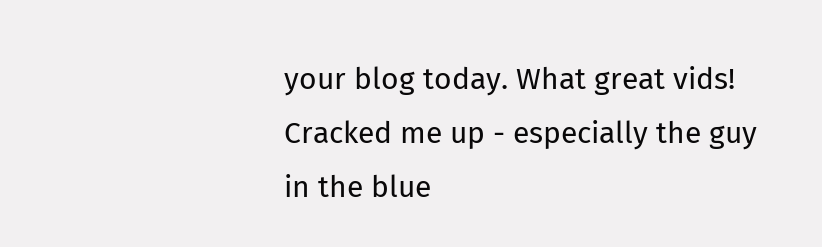your blog today. What great vids! Cracked me up - especially the guy in the blue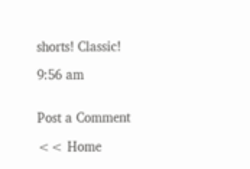shorts! Classic!

9:56 am


Post a Comment

<< Home